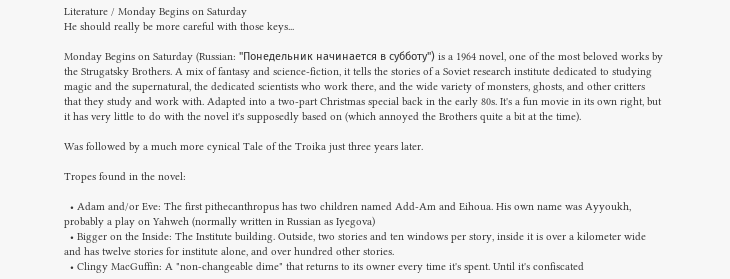Literature / Monday Begins on Saturday
He should really be more careful with those keys...

Monday Begins on Saturday (Russian: "Понедельник начинается в субботу") is a 1964 novel, one of the most beloved works by the Strugatsky Brothers. A mix of fantasy and science-fiction, it tells the stories of a Soviet research institute dedicated to studying magic and the supernatural, the dedicated scientists who work there, and the wide variety of monsters, ghosts, and other critters that they study and work with. Adapted into a two-part Christmas special back in the early 80s. It's a fun movie in its own right, but it has very little to do with the novel it's supposedly based on (which annoyed the Brothers quite a bit at the time).

Was followed by a much more cynical Tale of the Troika just three years later.

Tropes found in the novel:

  • Adam and/or Eve: The first pithecanthropus has two children named Add-Am and Eihoua. His own name was Ayyoukh, probably a play on Yahweh (normally written in Russian as Iyegova)
  • Bigger on the Inside: The Institute building. Outside, two stories and ten windows per story, inside it is over a kilometer wide and has twelve stories for institute alone, and over hundred other stories.
  • Clingy MacGuffin: A "non-changeable dime" that returns to its owner every time it's spent. Until it's confiscated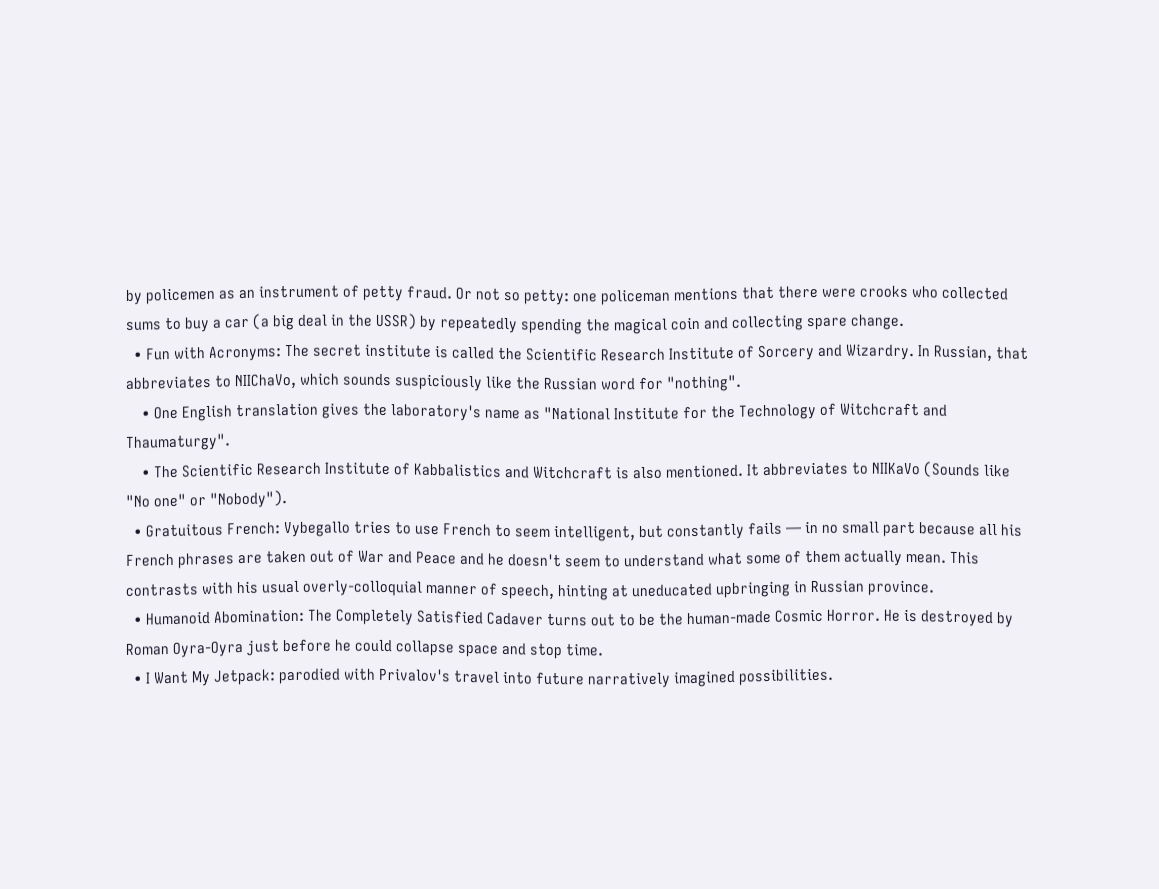by policemen as an instrument of petty fraud. Or not so petty: one policeman mentions that there were crooks who collected sums to buy a car (a big deal in the USSR) by repeatedly spending the magical coin and collecting spare change.
  • Fun with Acronyms: The secret institute is called the Scientific Research Institute of Sorcery and Wizardry. In Russian, that abbreviates to NIIChaVo, which sounds suspiciously like the Russian word for "nothing".
    • One English translation gives the laboratory's name as "National Institute for the Technology of Witchcraft and Thaumaturgy".
    • The Scientific Research Institute of Kabbalistics and Witchcraft is also mentioned. It abbreviates to NIIKaVo (Sounds like "No one" or "Nobody").
  • Gratuitous French: Vybegallo tries to use French to seem intelligent, but constantly fails — in no small part because all his French phrases are taken out of War and Peace and he doesn't seem to understand what some of them actually mean. This contrasts with his usual overly-colloquial manner of speech, hinting at uneducated upbringing in Russian province.
  • Humanoid Abomination: The Completely Satisfied Cadaver turns out to be the human-made Cosmic Horror. He is destroyed by Roman Oyra-Oyra just before he could collapse space and stop time.
  • I Want My Jetpack: parodied with Privalov's travel into future narratively imagined possibilities.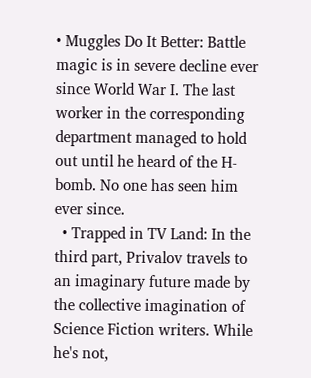• Muggles Do It Better: Battle magic is in severe decline ever since World War I. The last worker in the corresponding department managed to hold out until he heard of the H-bomb. No one has seen him ever since.
  • Trapped in TV Land: In the third part, Privalov travels to an imaginary future made by the collective imagination of Science Fiction writers. While he's not,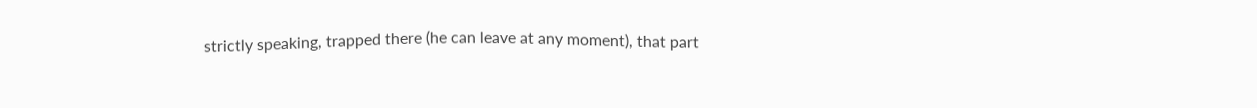strictly speaking, trapped there (he can leave at any moment), that part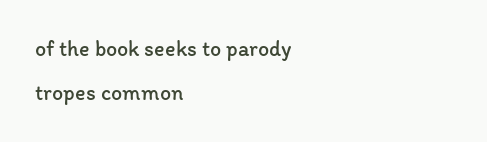of the book seeks to parody tropes common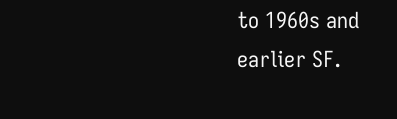to 1960s and earlier SF.